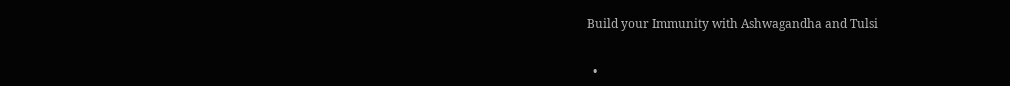Build your Immunity with Ashwagandha and Tulsi


  •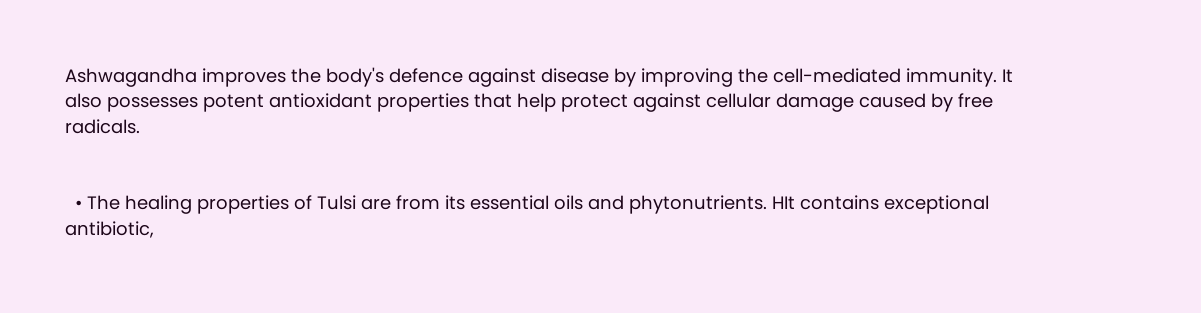Ashwagandha improves the body's defence against disease by improving the cell-mediated immunity. It also possesses potent antioxidant properties that help protect against cellular damage caused by free radicals.


  • The healing properties of Tulsi are from its essential oils and phytonutrients. HIt contains exceptional antibiotic,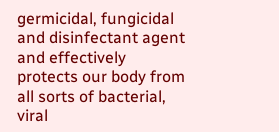germicidal, fungicidal and disinfectant agent and effectively protects our body from all sorts of bacterial, viral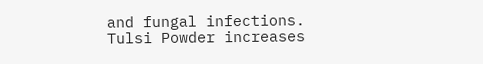and fungal infections. Tulsi Powder increases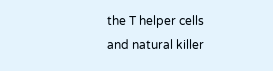the T helper cells and natural killer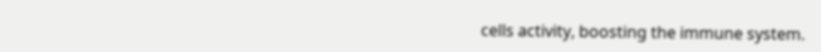cells activity, boosting the immune system.